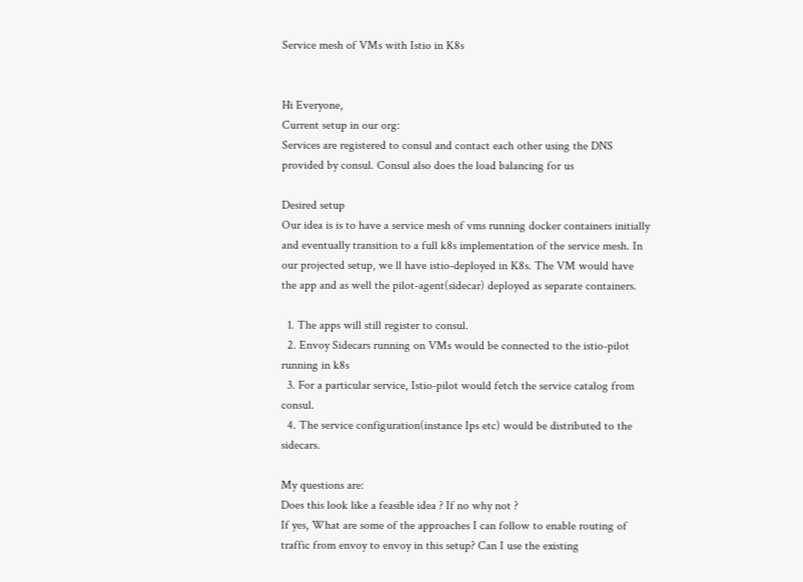Service mesh of VMs with Istio in K8s


Hi Everyone,
Current setup in our org:
Services are registered to consul and contact each other using the DNS provided by consul. Consul also does the load balancing for us

Desired setup
Our idea is is to have a service mesh of vms running docker containers initially and eventually transition to a full k8s implementation of the service mesh. In our projected setup, we ll have istio-deployed in K8s. The VM would have the app and as well the pilot-agent(sidecar) deployed as separate containers.

  1. The apps will still register to consul.
  2. Envoy Sidecars running on VMs would be connected to the istio-pilot running in k8s
  3. For a particular service, Istio-pilot would fetch the service catalog from consul.
  4. The service configuration(instance Ips etc) would be distributed to the sidecars.

My questions are:
Does this look like a feasible idea ? If no why not ?
If yes, What are some of the approaches I can follow to enable routing of traffic from envoy to envoy in this setup? Can I use the existing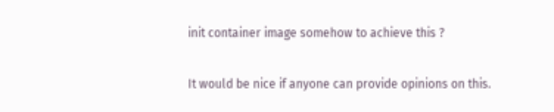init container image somehow to achieve this ?


It would be nice if anyone can provide opinions on this.